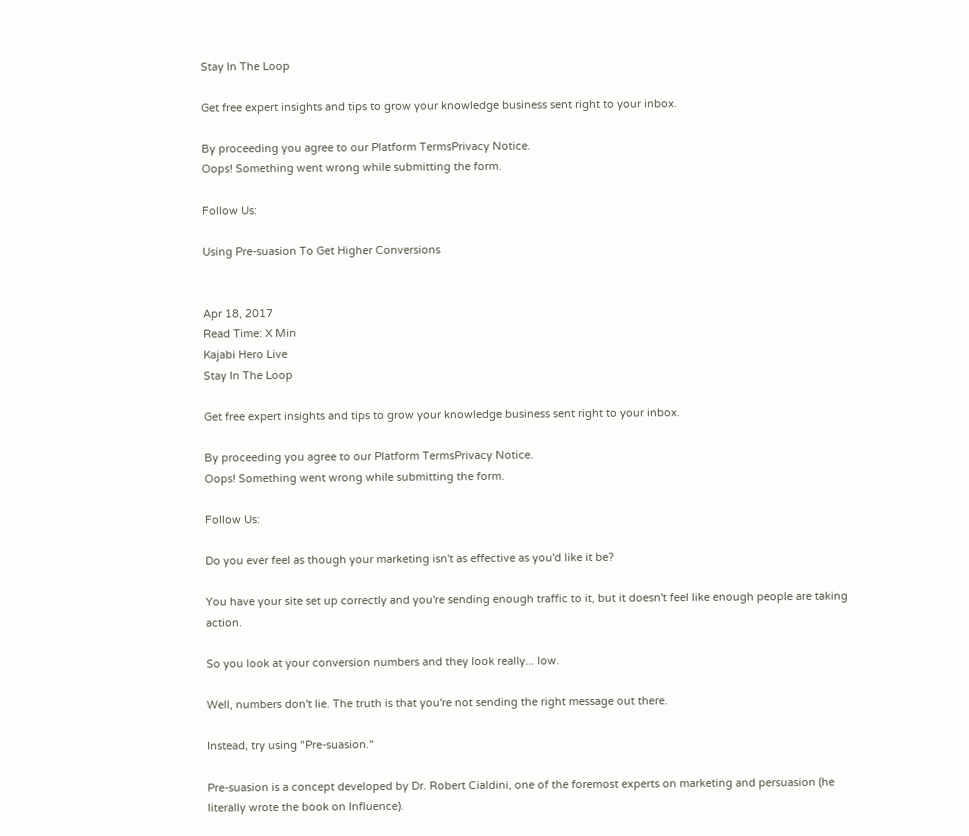Stay In The Loop

Get free expert insights and tips to grow your knowledge business sent right to your inbox.

By proceeding you agree to our Platform TermsPrivacy Notice.
Oops! Something went wrong while submitting the form.

Follow Us:

Using Pre-suasion To Get Higher Conversions


Apr 18, 2017
Read Time: X Min
Kajabi Hero Live
Stay In The Loop

Get free expert insights and tips to grow your knowledge business sent right to your inbox.

By proceeding you agree to our Platform TermsPrivacy Notice.
Oops! Something went wrong while submitting the form.

Follow Us:

Do you ever feel as though your marketing isn't as effective as you'd like it be?

You have your site set up correctly and you're sending enough traffic to it, but it doesn't feel like enough people are taking action.

So you look at your conversion numbers and they look really... low.

Well, numbers don't lie. The truth is that you're not sending the right message out there.

Instead, try using "Pre-suasion."

Pre-suasion is a concept developed by Dr. Robert Cialdini, one of the foremost experts on marketing and persuasion (he literally wrote the book on Influence).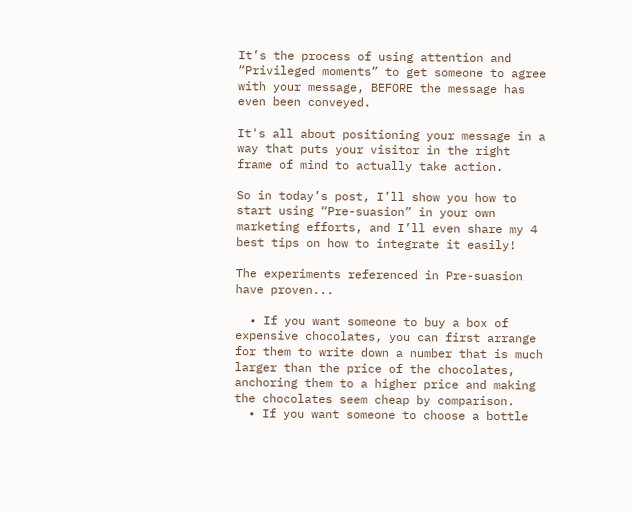It’s the process of using attention and “Privileged moments” to get someone to agree with your message, BEFORE the message has even been conveyed.

It's all about positioning your message in a way that puts your visitor in the right frame of mind to actually take action.

So in today’s post, I’ll show you how to start using “Pre-suasion” in your own marketing efforts, and I’ll even share my 4 best tips on how to integrate it easily!

The experiments referenced in Pre-suasion have proven...

  • If you want someone to buy a box of expensive chocolates, you can first arrange for them to write down a number that is much larger than the price of the chocolates, anchoring them to a higher price and making the chocolates seem cheap by comparison.
  • If you want someone to choose a bottle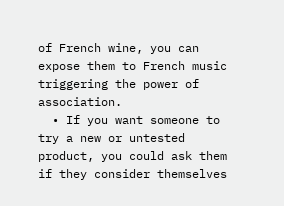of French wine, you can expose them to French music triggering the power of association.
  • If you want someone to try a new or untested product, you could ask them if they consider themselves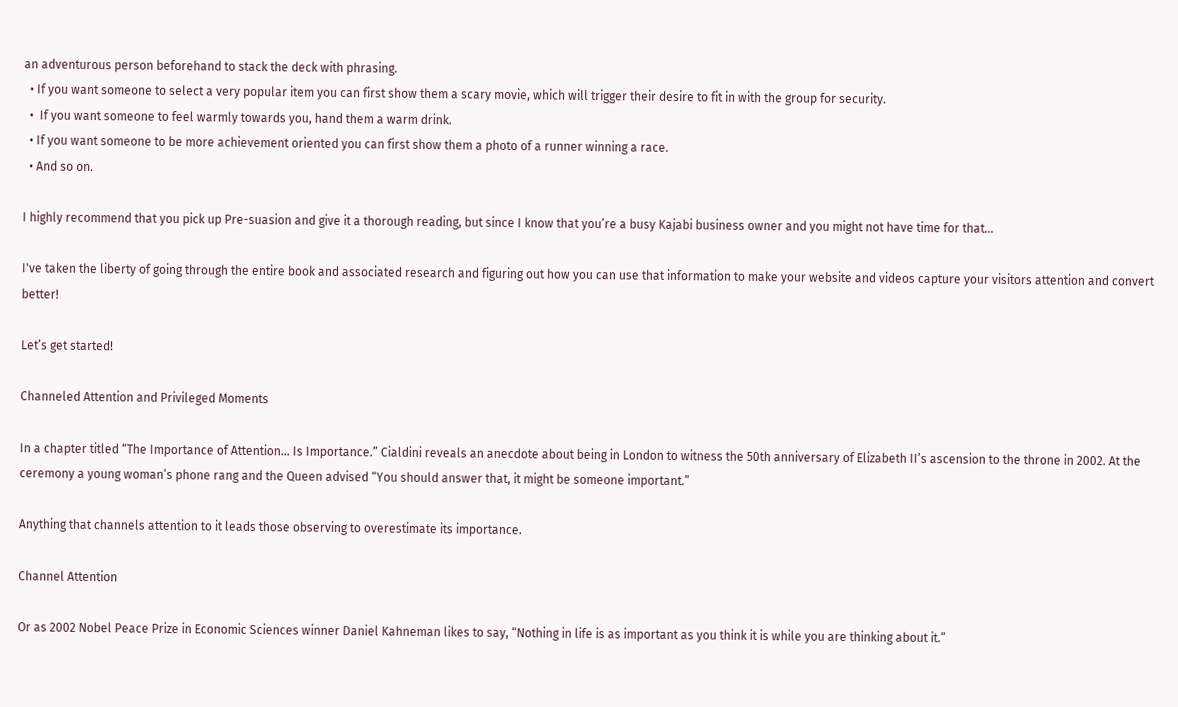an adventurous person beforehand to stack the deck with phrasing.
  • If you want someone to select a very popular item you can first show them a scary movie, which will trigger their desire to fit in with the group for security.
  •  If you want someone to feel warmly towards you, hand them a warm drink.
  • If you want someone to be more achievement oriented you can first show them a photo of a runner winning a race.
  • And so on.

I highly recommend that you pick up Pre-suasion and give it a thorough reading, but since I know that you’re a busy Kajabi business owner and you might not have time for that...

I've taken the liberty of going through the entire book and associated research and figuring out how you can use that information to make your website and videos capture your visitors attention and convert better!

Let’s get started!

Channeled Attention and Privileged Moments

In a chapter titled “The Importance of Attention… Is Importance.” Cialdini reveals an anecdote about being in London to witness the 50th anniversary of Elizabeth II’s ascension to the throne in 2002. At the ceremony a young woman’s phone rang and the Queen advised “You should answer that, it might be someone important.”

Anything that channels attention to it leads those observing to overestimate its importance.

Channel Attention

Or as 2002 Nobel Peace Prize in Economic Sciences winner Daniel Kahneman likes to say, “Nothing in life is as important as you think it is while you are thinking about it.”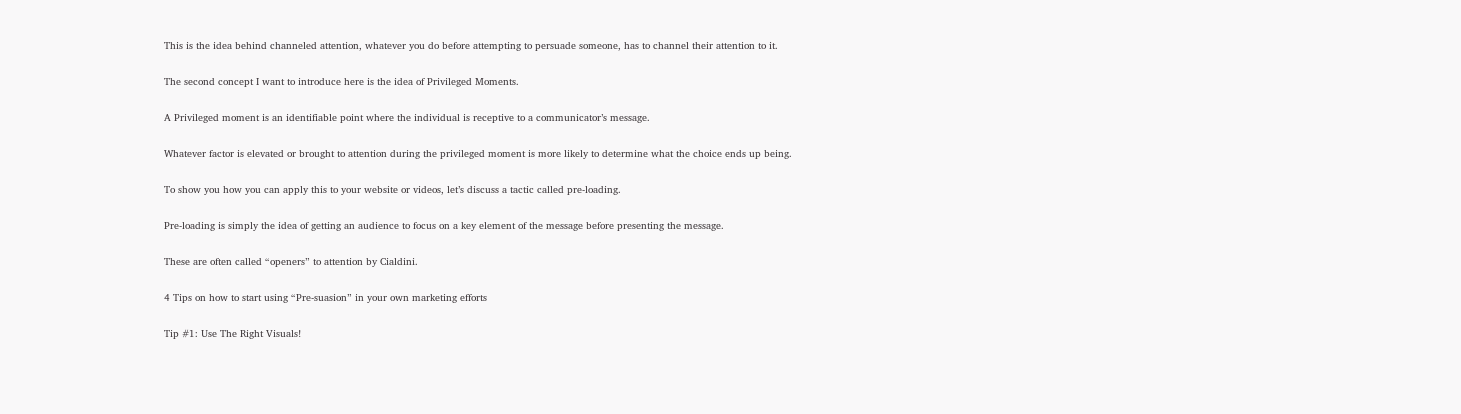This is the idea behind channeled attention, whatever you do before attempting to persuade someone, has to channel their attention to it.

The second concept I want to introduce here is the idea of Privileged Moments.

A Privileged moment is an identifiable point where the individual is receptive to a communicator’s message.

Whatever factor is elevated or brought to attention during the privileged moment is more likely to determine what the choice ends up being.

To show you how you can apply this to your website or videos, let’s discuss a tactic called pre-loading.

Pre-loading is simply the idea of getting an audience to focus on a key element of the message before presenting the message.

These are often called “openers” to attention by Cialdini.

4 Tips on how to start using “Pre-suasion” in your own marketing efforts

Tip #1: Use The Right Visuals!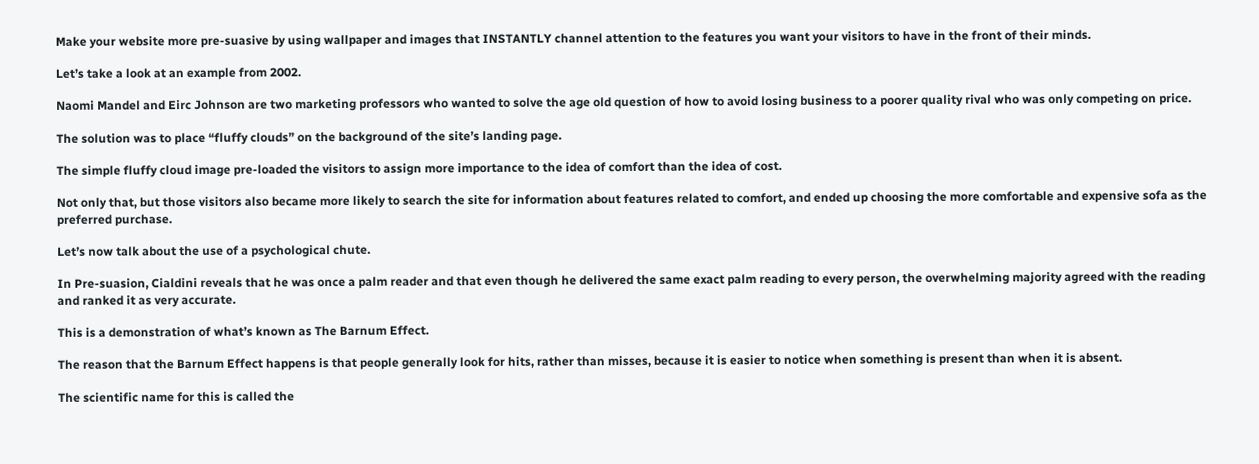Make your website more pre-suasive by using wallpaper and images that INSTANTLY channel attention to the features you want your visitors to have in the front of their minds.

Let’s take a look at an example from 2002.

Naomi Mandel and Eirc Johnson are two marketing professors who wanted to solve the age old question of how to avoid losing business to a poorer quality rival who was only competing on price.

The solution was to place “fluffy clouds” on the background of the site’s landing page.

The simple fluffy cloud image pre-loaded the visitors to assign more importance to the idea of comfort than the idea of cost.

Not only that, but those visitors also became more likely to search the site for information about features related to comfort, and ended up choosing the more comfortable and expensive sofa as the preferred purchase.

Let’s now talk about the use of a psychological chute.

In Pre-suasion, Cialdini reveals that he was once a palm reader and that even though he delivered the same exact palm reading to every person, the overwhelming majority agreed with the reading and ranked it as very accurate.

This is a demonstration of what’s known as The Barnum Effect.

The reason that the Barnum Effect happens is that people generally look for hits, rather than misses, because it is easier to notice when something is present than when it is absent.

The scientific name for this is called the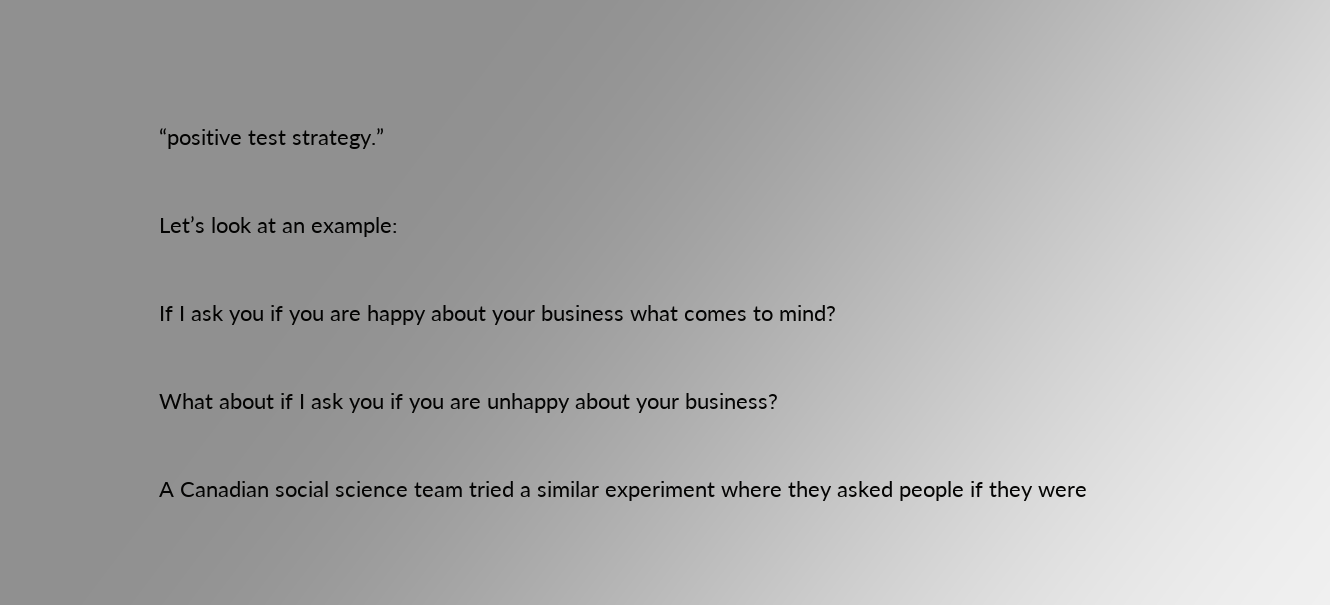“positive test strategy.”

Let’s look at an example:

If I ask you if you are happy about your business what comes to mind?

What about if I ask you if you are unhappy about your business?

A Canadian social science team tried a similar experiment where they asked people if they were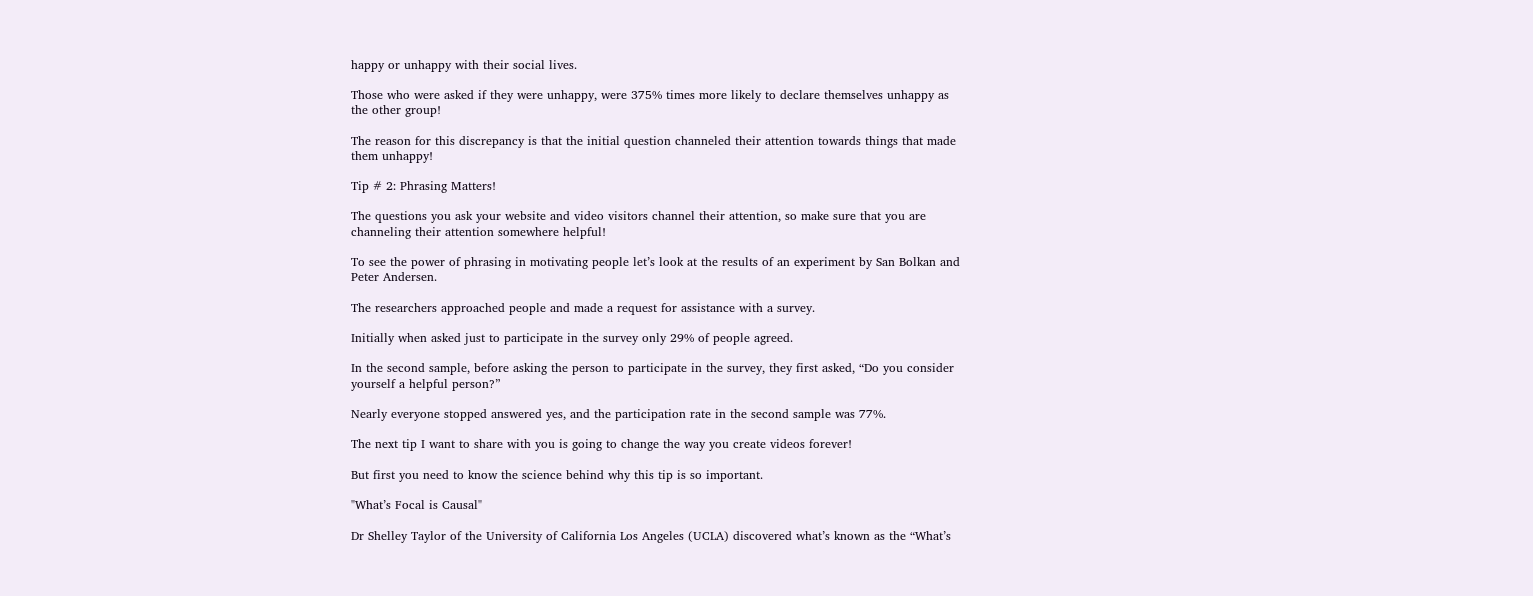happy or unhappy with their social lives.

Those who were asked if they were unhappy, were 375% times more likely to declare themselves unhappy as the other group!

The reason for this discrepancy is that the initial question channeled their attention towards things that made them unhappy!

Tip # 2: Phrasing Matters!

The questions you ask your website and video visitors channel their attention, so make sure that you are channeling their attention somewhere helpful!

To see the power of phrasing in motivating people let’s look at the results of an experiment by San Bolkan and Peter Andersen.

The researchers approached people and made a request for assistance with a survey.

Initially when asked just to participate in the survey only 29% of people agreed.

In the second sample, before asking the person to participate in the survey, they first asked, “Do you consider yourself a helpful person?”

Nearly everyone stopped answered yes, and the participation rate in the second sample was 77%.

The next tip I want to share with you is going to change the way you create videos forever!

But first you need to know the science behind why this tip is so important.

"What’s Focal is Causal"

Dr Shelley Taylor of the University of California Los Angeles (UCLA) discovered what’s known as the “What’s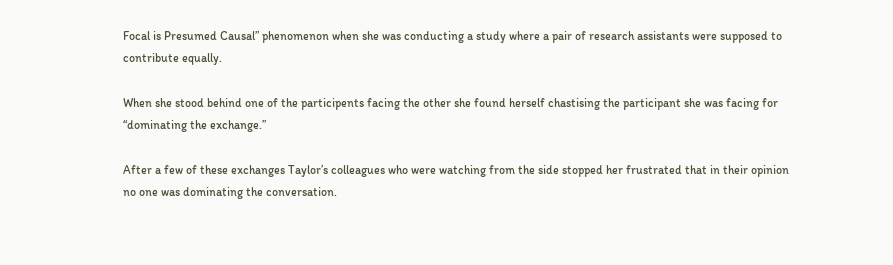Focal is Presumed Causal” phenomenon when she was conducting a study where a pair of research assistants were supposed to contribute equally.

When she stood behind one of the participents facing the other she found herself chastising the participant she was facing for “dominating the exchange.”

After a few of these exchanges Taylor’s colleagues who were watching from the side stopped her frustrated that in their opinion no one was dominating the conversation.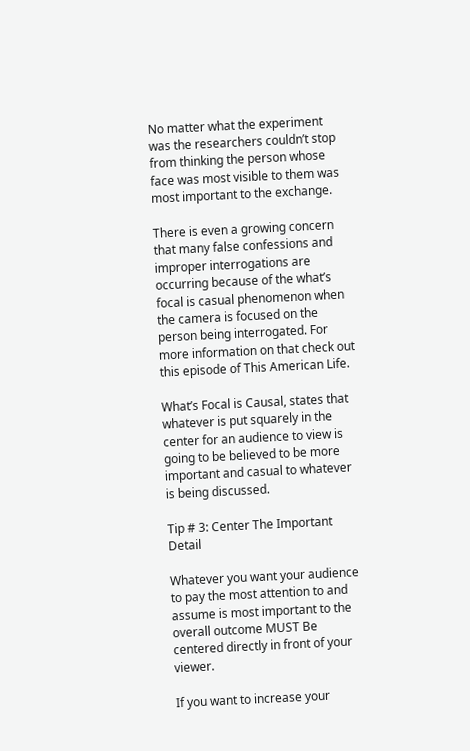No matter what the experiment was the researchers couldn’t stop from thinking the person whose face was most visible to them was most important to the exchange.

There is even a growing concern that many false confessions and improper interrogations are occurring because of the what’s focal is casual phenomenon when the camera is focused on the person being interrogated. For more information on that check out this episode of This American Life.

What’s Focal is Causal, states that whatever is put squarely in the center for an audience to view is going to be believed to be more important and casual to whatever is being discussed.

Tip # 3: Center The Important Detail

Whatever you want your audience to pay the most attention to and assume is most important to the overall outcome MUST Be centered directly in front of your viewer.

If you want to increase your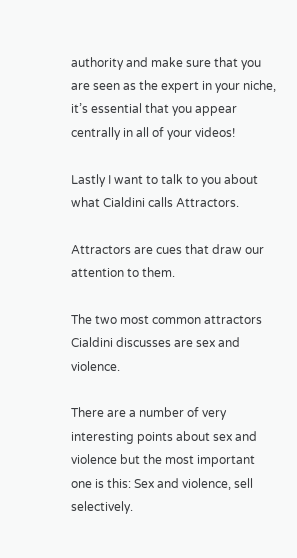authority and make sure that you are seen as the expert in your niche, it’s essential that you appear centrally in all of your videos!

Lastly I want to talk to you about what Cialdini calls Attractors.

Attractors are cues that draw our attention to them.

The two most common attractors Cialdini discusses are sex and violence.

There are a number of very interesting points about sex and violence but the most important one is this: Sex and violence, sell selectively.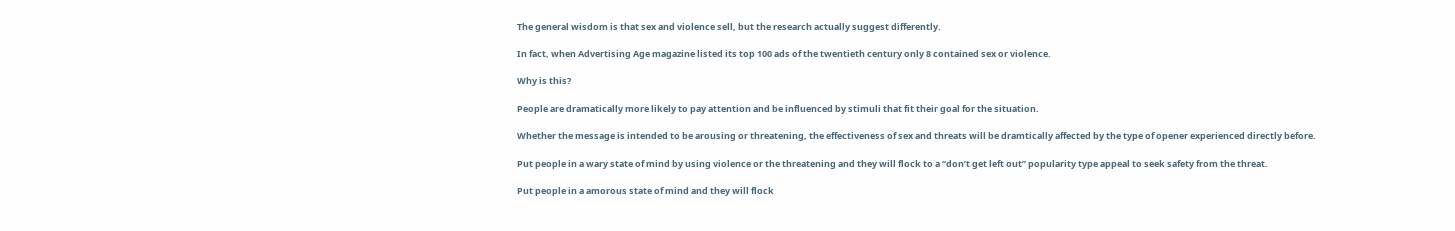The general wisdom is that sex and violence sell, but the research actually suggest differently.

In fact, when Advertising Age magazine listed its top 100 ads of the twentieth century only 8 contained sex or violence.

Why is this?

People are dramatically more likely to pay attention and be influenced by stimuli that fit their goal for the situation.

Whether the message is intended to be arousing or threatening, the effectiveness of sex and threats will be dramtically affected by the type of opener experienced directly before.

Put people in a wary state of mind by using violence or the threatening and they will flock to a “don’t get left out” popularity type appeal to seek safety from the threat.

Put people in a amorous state of mind and they will flock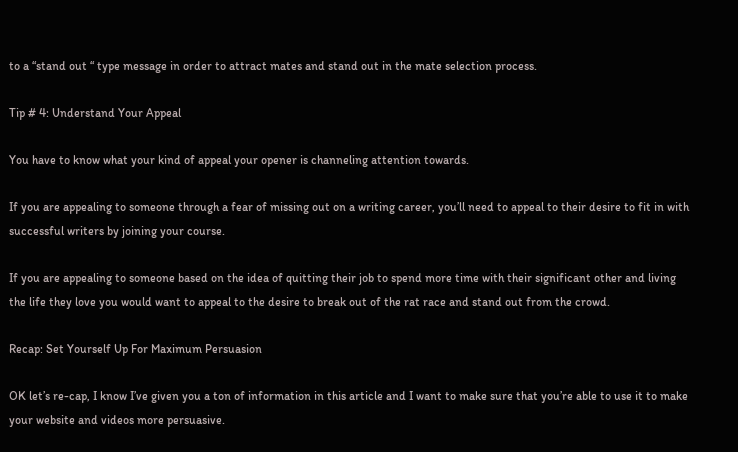to a “stand out “ type message in order to attract mates and stand out in the mate selection process.

Tip # 4: Understand Your Appeal

You have to know what your kind of appeal your opener is channeling attention towards.

If you are appealing to someone through a fear of missing out on a writing career, you’ll need to appeal to their desire to fit in with successful writers by joining your course.

If you are appealing to someone based on the idea of quitting their job to spend more time with their significant other and living the life they love you would want to appeal to the desire to break out of the rat race and stand out from the crowd.

Recap: Set Yourself Up For Maximum Persuasion

OK let’s re-cap, I know I’ve given you a ton of information in this article and I want to make sure that you’re able to use it to make your website and videos more persuasive.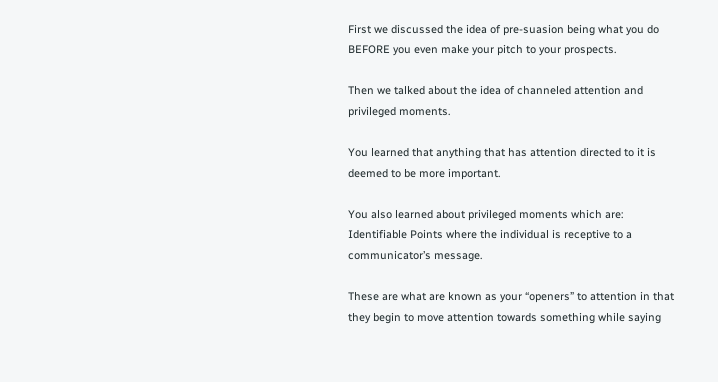First we discussed the idea of pre-suasion being what you do BEFORE you even make your pitch to your prospects.

Then we talked about the idea of channeled attention and privileged moments.

You learned that anything that has attention directed to it is deemed to be more important.

You also learned about privileged moments which are: Identifiable Points where the individual is receptive to a communicator’s message.

These are what are known as your “openers” to attention in that they begin to move attention towards something while saying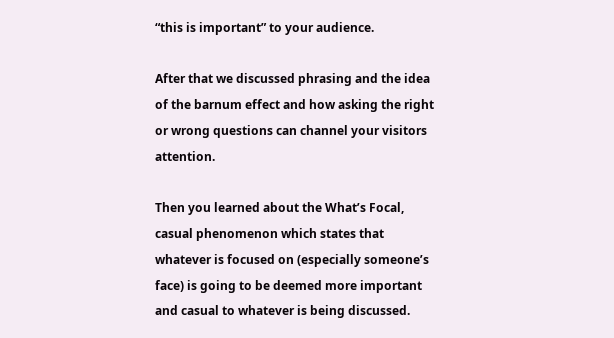“this is important” to your audience.

After that we discussed phrasing and the idea of the barnum effect and how asking the right or wrong questions can channel your visitors attention.

Then you learned about the What’s Focal, casual phenomenon which states that whatever is focused on (especially someone’s face) is going to be deemed more important and casual to whatever is being discussed.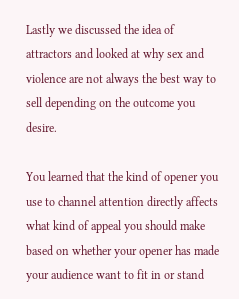Lastly we discussed the idea of attractors and looked at why sex and violence are not always the best way to sell depending on the outcome you desire.

You learned that the kind of opener you  use to channel attention directly affects what kind of appeal you should make based on whether your opener has made your audience want to fit in or stand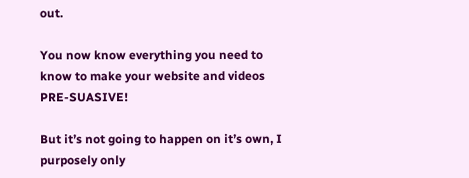out.

You now know everything you need to know to make your website and videos PRE-SUASIVE!

But it’s not going to happen on it’s own, I purposely only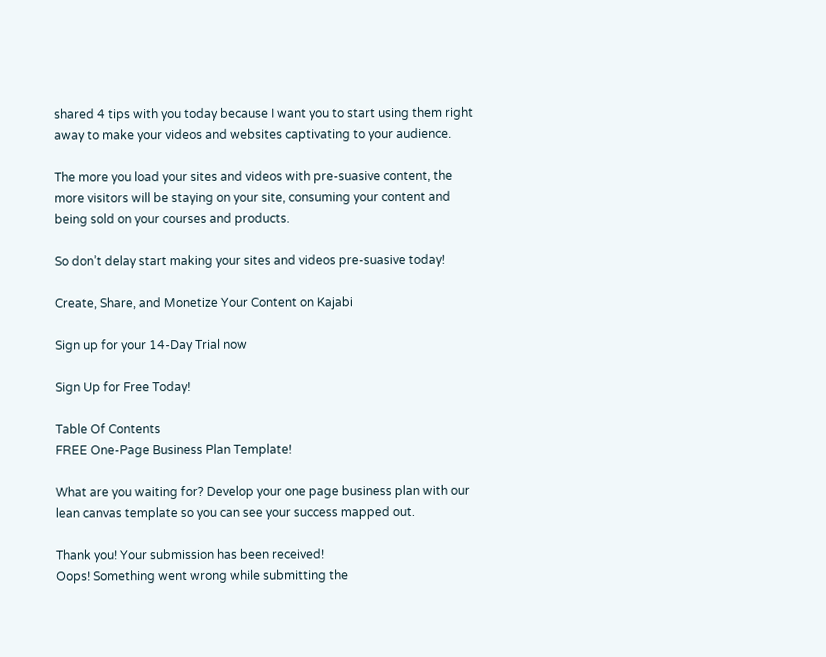shared 4 tips with you today because I want you to start using them right away to make your videos and websites captivating to your audience.

The more you load your sites and videos with pre-suasive content, the more visitors will be staying on your site, consuming your content and being sold on your courses and products.

So don’t delay start making your sites and videos pre-suasive today!

Create, Share, and Monetize Your Content on Kajabi

Sign up for your 14-Day Trial now

Sign Up for Free Today!

Table Of Contents
FREE One-Page Business Plan Template!

What are you waiting for? Develop your one page business plan with our lean canvas template so you can see your success mapped out.

Thank you! Your submission has been received!
Oops! Something went wrong while submitting the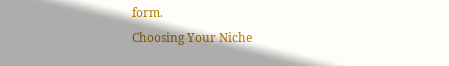form.
Choosing Your Niche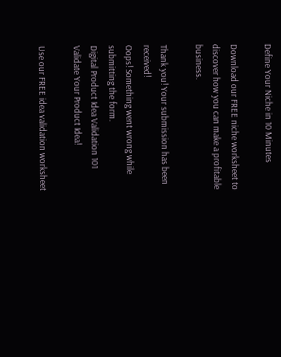Define Your Niche in 10 Minutes

Download our FREE niche worksheet to discover how you can make a profitable business.

Thank you! Your submission has been received!
Oops! Something went wrong while submitting the form.
Digital Product Idea Validation 101
Validate Your Product Idea!

Use our FREE idea validation worksheet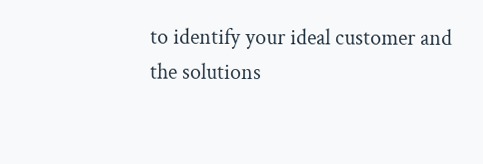to identify your ideal customer and the solutions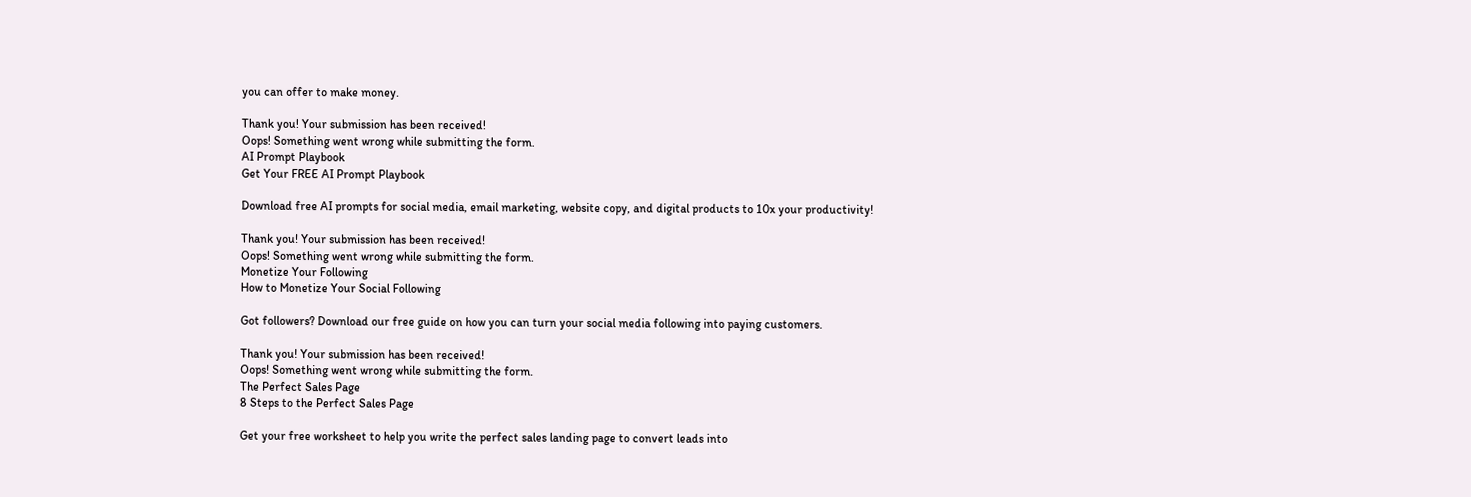you can offer to make money.

Thank you! Your submission has been received!
Oops! Something went wrong while submitting the form.
AI Prompt Playbook
Get Your FREE AI Prompt Playbook

Download free AI prompts for social media, email marketing, website copy, and digital products to 10x your productivity!

Thank you! Your submission has been received!
Oops! Something went wrong while submitting the form.
Monetize Your Following
How to Monetize Your Social Following

Got followers? Download our free guide on how you can turn your social media following into paying customers.

Thank you! Your submission has been received!
Oops! Something went wrong while submitting the form.
The Perfect Sales Page
8 Steps to the Perfect Sales Page

Get your free worksheet to help you write the perfect sales landing page to convert leads into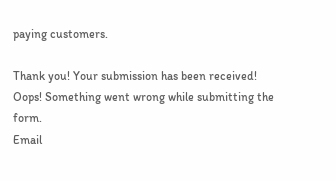paying customers.

Thank you! Your submission has been received!
Oops! Something went wrong while submitting the form.
Email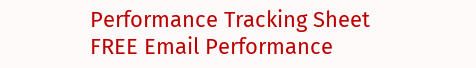Performance Tracking Sheet
FREE Email Performance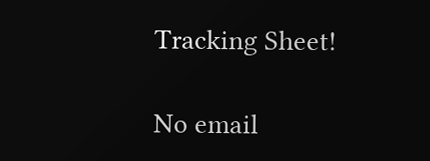Tracking Sheet!

No email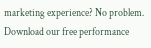marketing experience? No problem. Download our free performance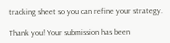tracking sheet so you can refine your strategy.

Thank you! Your submission has been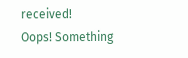received!
Oops! Something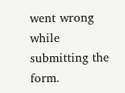went wrong while submitting the form.